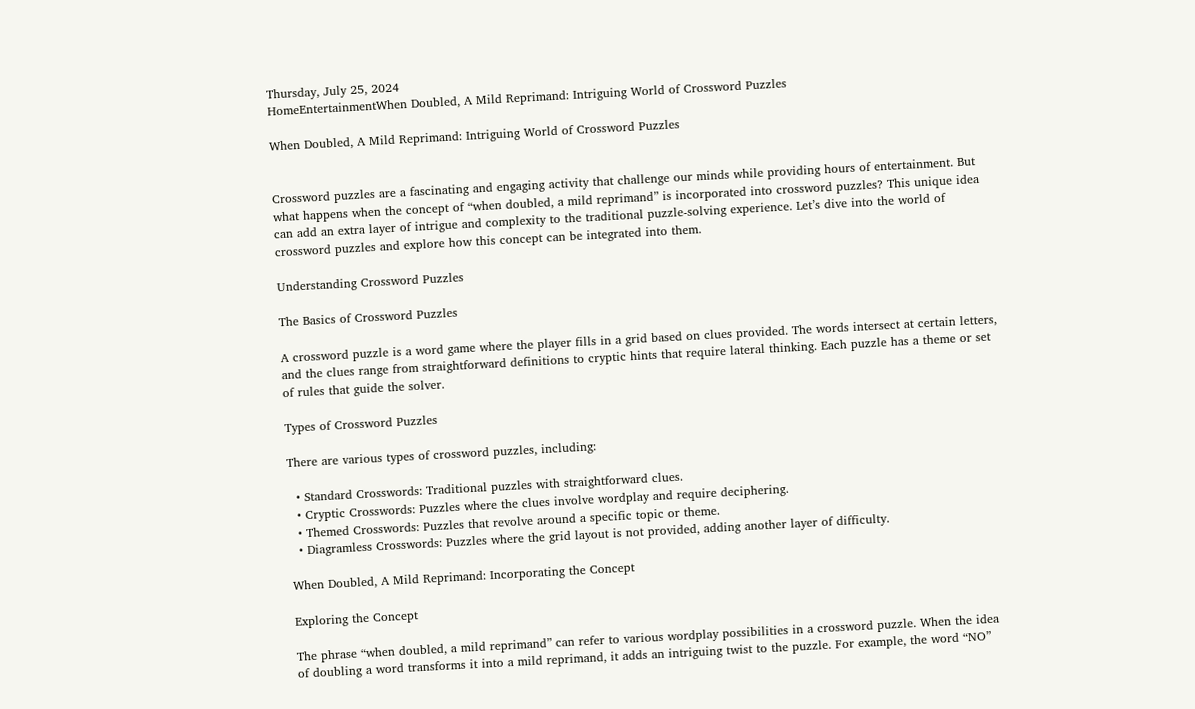Thursday, July 25, 2024
HomeEntertainmentWhen Doubled, A Mild Reprimand: Intriguing World of Crossword Puzzles

When Doubled, A Mild Reprimand: Intriguing World of Crossword Puzzles


Crossword puzzles are a fascinating and engaging activity that challenge our minds while providing hours of entertainment. But what happens when the concept of “when doubled, a mild reprimand” is incorporated into crossword puzzles? This unique idea can add an extra layer of intrigue and complexity to the traditional puzzle-solving experience. Let’s dive into the world of crossword puzzles and explore how this concept can be integrated into them.

Understanding Crossword Puzzles

The Basics of Crossword Puzzles

A crossword puzzle is a word game where the player fills in a grid based on clues provided. The words intersect at certain letters, and the clues range from straightforward definitions to cryptic hints that require lateral thinking. Each puzzle has a theme or set of rules that guide the solver.

Types of Crossword Puzzles

There are various types of crossword puzzles, including:

  • Standard Crosswords: Traditional puzzles with straightforward clues.
  • Cryptic Crosswords: Puzzles where the clues involve wordplay and require deciphering.
  • Themed Crosswords: Puzzles that revolve around a specific topic or theme.
  • Diagramless Crosswords: Puzzles where the grid layout is not provided, adding another layer of difficulty.

When Doubled, A Mild Reprimand: Incorporating the Concept

Exploring the Concept

The phrase “when doubled, a mild reprimand” can refer to various wordplay possibilities in a crossword puzzle. When the idea of doubling a word transforms it into a mild reprimand, it adds an intriguing twist to the puzzle. For example, the word “NO”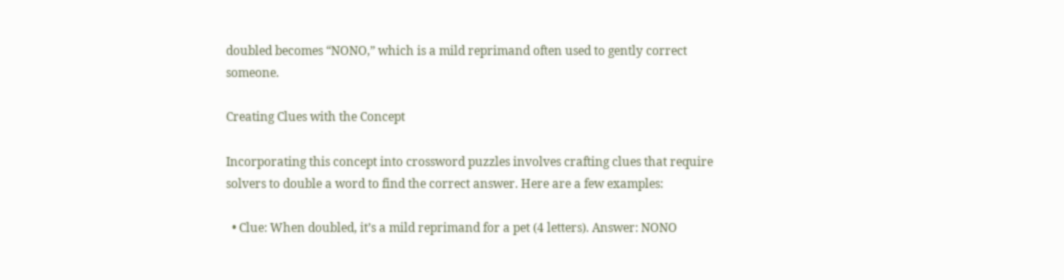doubled becomes “NONO,” which is a mild reprimand often used to gently correct someone.

Creating Clues with the Concept

Incorporating this concept into crossword puzzles involves crafting clues that require solvers to double a word to find the correct answer. Here are a few examples:

  • Clue: When doubled, it’s a mild reprimand for a pet (4 letters). Answer: NONO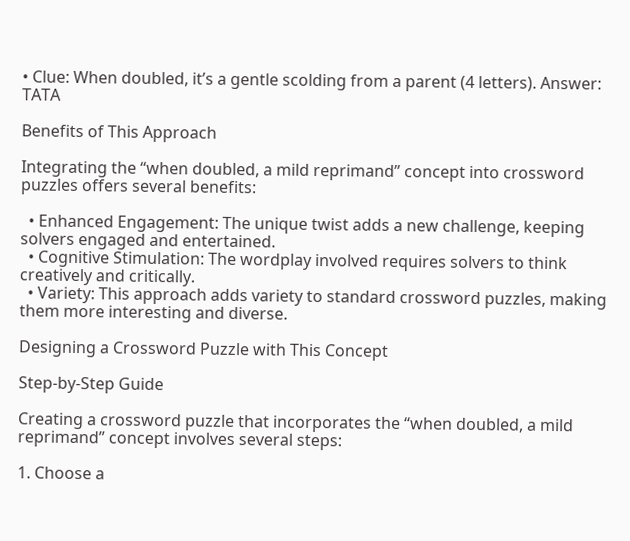• Clue: When doubled, it’s a gentle scolding from a parent (4 letters). Answer: TATA

Benefits of This Approach

Integrating the “when doubled, a mild reprimand” concept into crossword puzzles offers several benefits:

  • Enhanced Engagement: The unique twist adds a new challenge, keeping solvers engaged and entertained.
  • Cognitive Stimulation: The wordplay involved requires solvers to think creatively and critically.
  • Variety: This approach adds variety to standard crossword puzzles, making them more interesting and diverse.

Designing a Crossword Puzzle with This Concept

Step-by-Step Guide

Creating a crossword puzzle that incorporates the “when doubled, a mild reprimand” concept involves several steps:

1. Choose a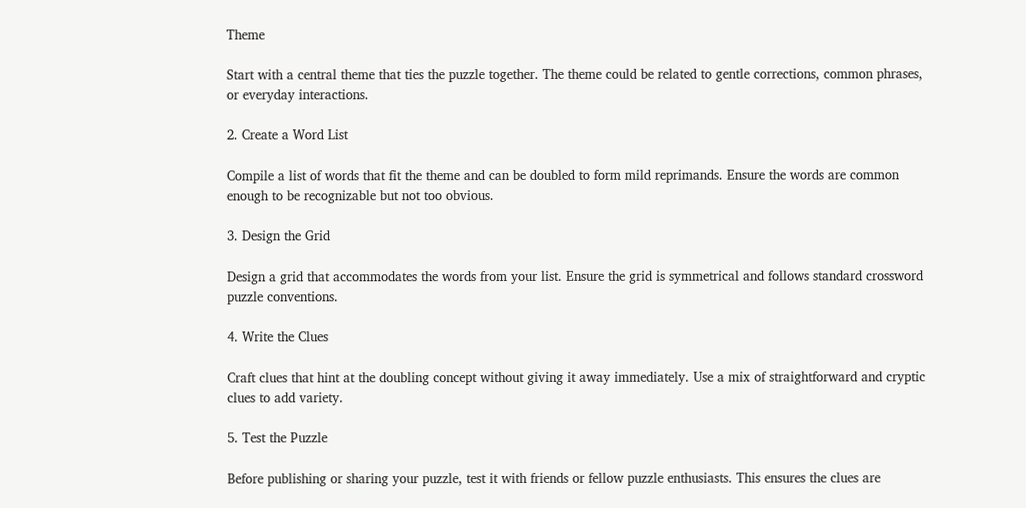Theme

Start with a central theme that ties the puzzle together. The theme could be related to gentle corrections, common phrases, or everyday interactions.

2. Create a Word List

Compile a list of words that fit the theme and can be doubled to form mild reprimands. Ensure the words are common enough to be recognizable but not too obvious.

3. Design the Grid

Design a grid that accommodates the words from your list. Ensure the grid is symmetrical and follows standard crossword puzzle conventions.

4. Write the Clues

Craft clues that hint at the doubling concept without giving it away immediately. Use a mix of straightforward and cryptic clues to add variety.

5. Test the Puzzle

Before publishing or sharing your puzzle, test it with friends or fellow puzzle enthusiasts. This ensures the clues are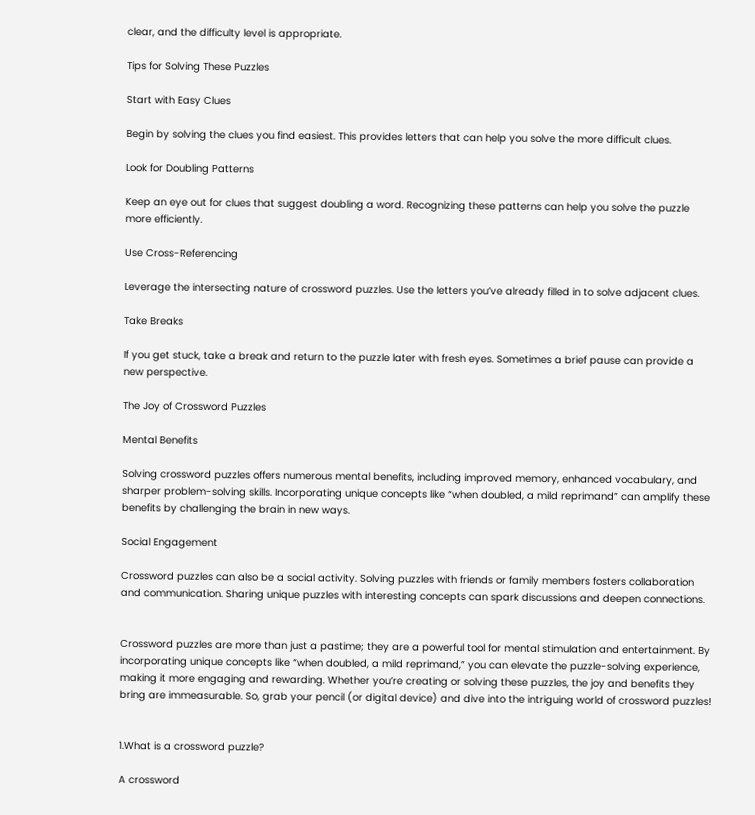clear, and the difficulty level is appropriate.

Tips for Solving These Puzzles

Start with Easy Clues

Begin by solving the clues you find easiest. This provides letters that can help you solve the more difficult clues.

Look for Doubling Patterns

Keep an eye out for clues that suggest doubling a word. Recognizing these patterns can help you solve the puzzle more efficiently.

Use Cross-Referencing

Leverage the intersecting nature of crossword puzzles. Use the letters you’ve already filled in to solve adjacent clues.

Take Breaks

If you get stuck, take a break and return to the puzzle later with fresh eyes. Sometimes a brief pause can provide a new perspective.

The Joy of Crossword Puzzles

Mental Benefits

Solving crossword puzzles offers numerous mental benefits, including improved memory, enhanced vocabulary, and sharper problem-solving skills. Incorporating unique concepts like “when doubled, a mild reprimand” can amplify these benefits by challenging the brain in new ways.

Social Engagement

Crossword puzzles can also be a social activity. Solving puzzles with friends or family members fosters collaboration and communication. Sharing unique puzzles with interesting concepts can spark discussions and deepen connections.


Crossword puzzles are more than just a pastime; they are a powerful tool for mental stimulation and entertainment. By incorporating unique concepts like “when doubled, a mild reprimand,” you can elevate the puzzle-solving experience, making it more engaging and rewarding. Whether you’re creating or solving these puzzles, the joy and benefits they bring are immeasurable. So, grab your pencil (or digital device) and dive into the intriguing world of crossword puzzles!


1.What is a crossword puzzle?

A crossword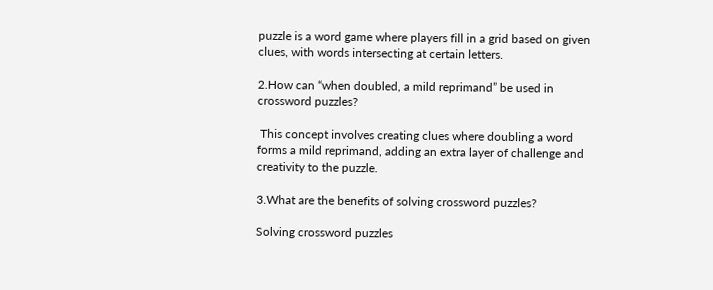puzzle is a word game where players fill in a grid based on given clues, with words intersecting at certain letters.

2.How can “when doubled, a mild reprimand” be used in crossword puzzles?

 This concept involves creating clues where doubling a word forms a mild reprimand, adding an extra layer of challenge and creativity to the puzzle.

3.What are the benefits of solving crossword puzzles?

Solving crossword puzzles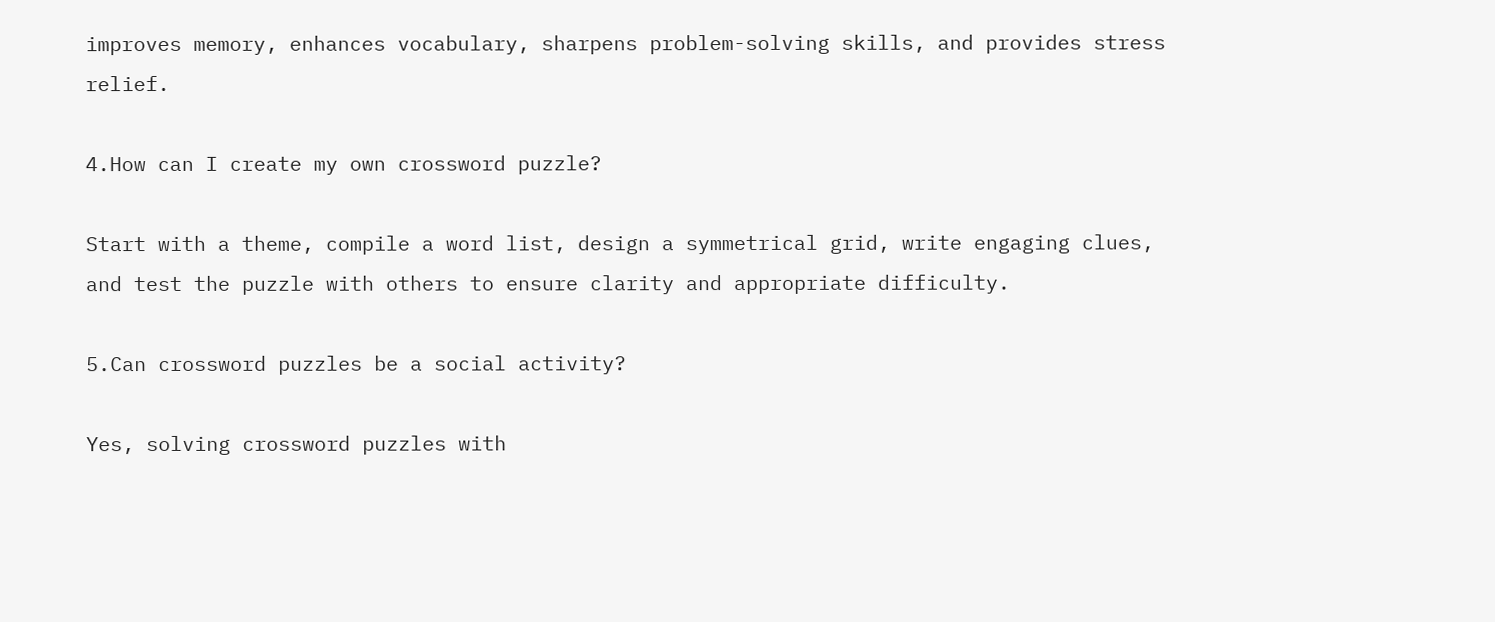improves memory, enhances vocabulary, sharpens problem-solving skills, and provides stress relief.

4.How can I create my own crossword puzzle?

Start with a theme, compile a word list, design a symmetrical grid, write engaging clues, and test the puzzle with others to ensure clarity and appropriate difficulty.

5.Can crossword puzzles be a social activity?

Yes, solving crossword puzzles with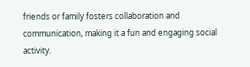friends or family fosters collaboration and communication, making it a fun and engaging social activity.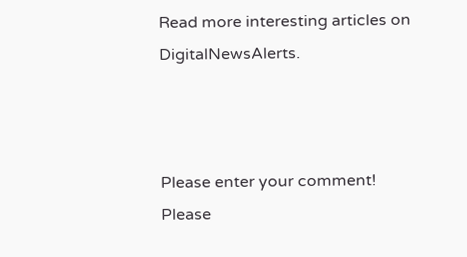Read more interesting articles on DigitalNewsAlerts.



Please enter your comment!
Please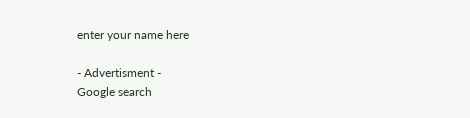enter your name here

- Advertisment -
Google search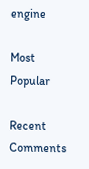engine

Most Popular

Recent Comments